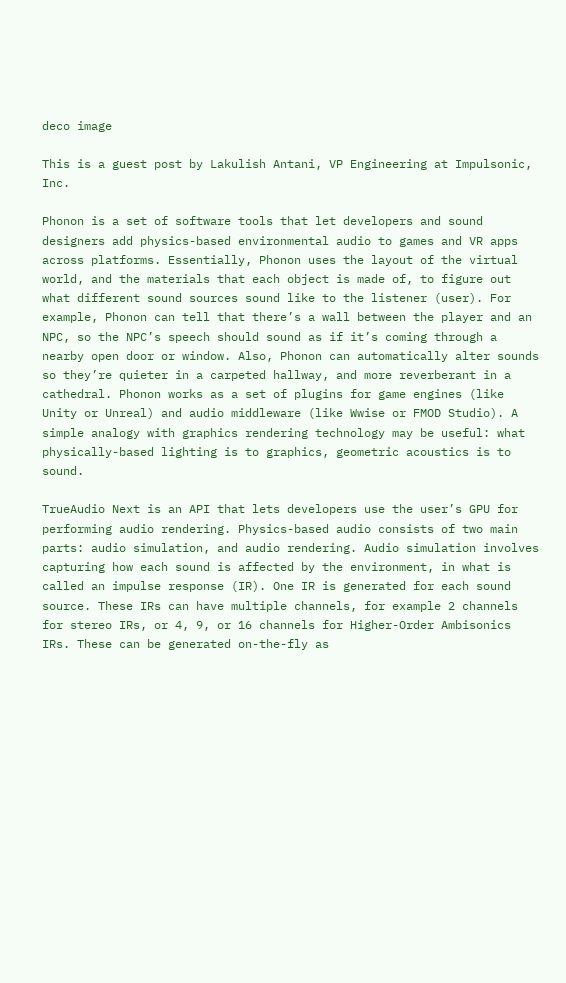deco image

This is a guest post by Lakulish Antani, VP Engineering at Impulsonic, Inc.

Phonon is a set of software tools that let developers and sound designers add physics-based environmental audio to games and VR apps across platforms. Essentially, Phonon uses the layout of the virtual world, and the materials that each object is made of, to figure out what different sound sources sound like to the listener (user). For example, Phonon can tell that there’s a wall between the player and an NPC, so the NPC’s speech should sound as if it’s coming through a nearby open door or window. Also, Phonon can automatically alter sounds so they’re quieter in a carpeted hallway, and more reverberant in a cathedral. Phonon works as a set of plugins for game engines (like Unity or Unreal) and audio middleware (like Wwise or FMOD Studio). A simple analogy with graphics rendering technology may be useful: what physically-based lighting is to graphics, geometric acoustics is to sound.

TrueAudio Next is an API that lets developers use the user’s GPU for performing audio rendering. Physics-based audio consists of two main parts: audio simulation, and audio rendering. Audio simulation involves capturing how each sound is affected by the environment, in what is called an impulse response (IR). One IR is generated for each sound source. These IRs can have multiple channels, for example 2 channels for stereo IRs, or 4, 9, or 16 channels for Higher-Order Ambisonics IRs. These can be generated on-the-fly as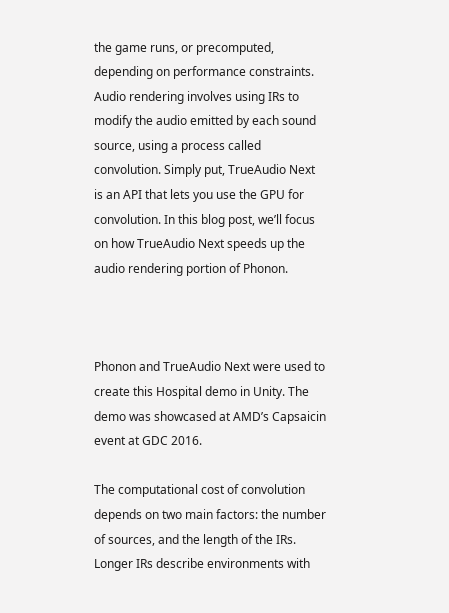the game runs, or precomputed, depending on performance constraints. Audio rendering involves using IRs to modify the audio emitted by each sound source, using a process called convolution. Simply put, TrueAudio Next is an API that lets you use the GPU for convolution. In this blog post, we’ll focus on how TrueAudio Next speeds up the audio rendering portion of Phonon.



Phonon and TrueAudio Next were used to create this Hospital demo in Unity. The demo was showcased at AMD’s Capsaicin event at GDC 2016.

The computational cost of convolution depends on two main factors: the number of sources, and the length of the IRs. Longer IRs describe environments with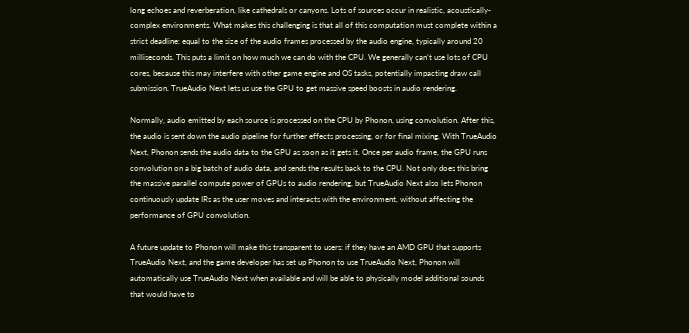long echoes and reverberation, like cathedrals or canyons. Lots of sources occur in realistic, acoustically-complex environments. What makes this challenging is that all of this computation must complete within a strict deadline: equal to the size of the audio frames processed by the audio engine, typically around 20 milliseconds. This puts a limit on how much we can do with the CPU. We generally can’t use lots of CPU cores, because this may interfere with other game engine and OS tasks, potentially impacting draw call submission. TrueAudio Next lets us use the GPU to get massive speed boosts in audio rendering.

Normally, audio emitted by each source is processed on the CPU by Phonon, using convolution. After this, the audio is sent down the audio pipeline for further effects processing, or for final mixing. With TrueAudio Next, Phonon sends the audio data to the GPU as soon as it gets it. Once per audio frame, the GPU runs convolution on a big batch of audio data, and sends the results back to the CPU. Not only does this bring the massive parallel compute power of GPUs to audio rendering, but TrueAudio Next also lets Phonon continuously update IRs as the user moves and interacts with the environment, without affecting the performance of GPU convolution.

A future update to Phonon will make this transparent to users: if they have an AMD GPU that supports TrueAudio Next, and the game developer has set up Phonon to use TrueAudio Next, Phonon will automatically use TrueAudio Next when available and will be able to physically model additional sounds that would have to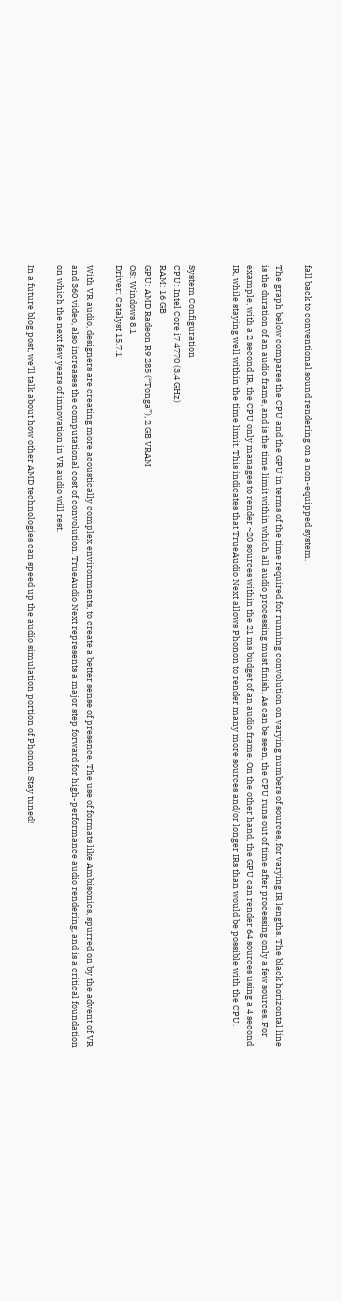fall back to conventional sound rendering on a non-equipped system.

The graph below compares the CPU and the GPU in terms of the time required for running convolution on varying numbers of sources, for varying IR lengths. The black horizontal line is the duration of an audio frame, and is the time limit within which all audio processing must finish. As can be seen, the CPU runs out of time after processing only a few sources. For example, with a 2 second IR, the CPU only manages to render ~20 sources within the 21 ms budget of an audio frame. On the other hand, the GPU can render 64 sources using a 4 second IR, while staying well within the time limit. This indicates that TrueAudio Next allows Phonon to render many more sources and/or longer IRs than would be possible with the CPU.


System Configuration
CPU: Intel Core i7 4770 (3.4 GHz)
RAM: 16 GB
GPU: AMD Radeon R9 285 (“Tonga”), 2 GB VRAM
OS: Windows 8.1
Driver: Catalyst 15.7.1

With VR audio, designers are creating more acoustically complex environments, to create a better sense of presence. The use of formats like Ambisonics, spurred on by the advent of VR and 360 video, also increases the computational cost of convolution. TrueAudio Next represents a major step forward for high-performance audio rendering, and is a critical foundation on which the next few years of innovation in VR audio will rest.

In a future blog post, we’ll talk about how other AMD technologies can speed up the audio simulation portion of Phonon. Stay tuned!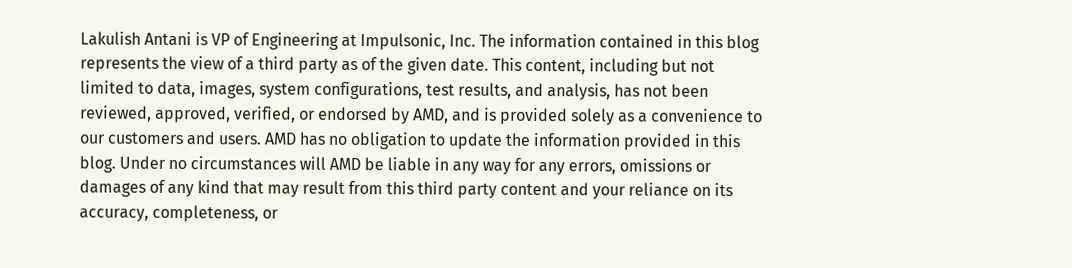Lakulish Antani is VP of Engineering at Impulsonic, Inc. The information contained in this blog represents the view of a third party as of the given date. This content, including but not limited to data, images, system configurations, test results, and analysis, has not been reviewed, approved, verified, or endorsed by AMD, and is provided solely as a convenience to our customers and users. AMD has no obligation to update the information provided in this blog. Under no circumstances will AMD be liable in any way for any errors, omissions or damages of any kind that may result from this third party content and your reliance on its accuracy, completeness, or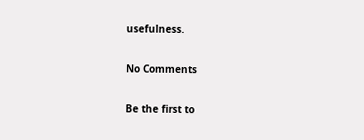usefulness.

No Comments

Be the first to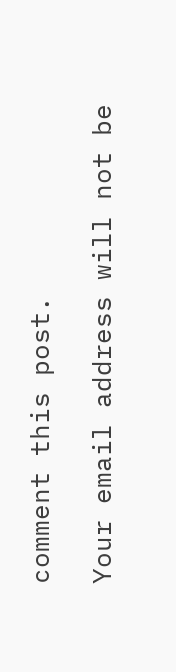comment this post.

Your email address will not be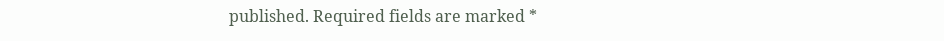published. Required fields are marked *